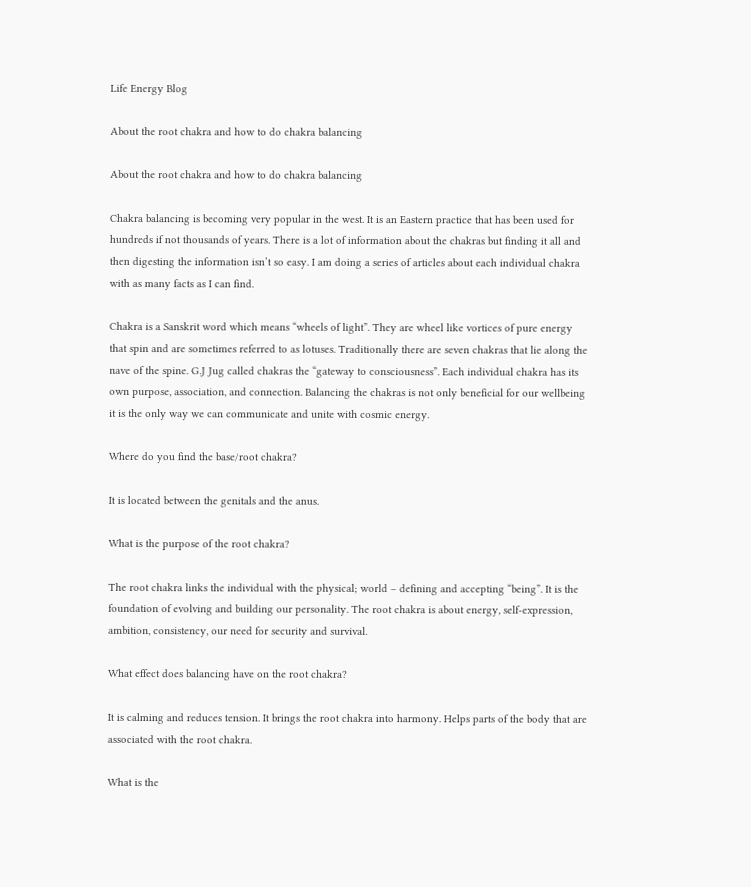Life Energy Blog

About the root chakra and how to do chakra balancing

About the root chakra and how to do chakra balancing

Chakra balancing is becoming very popular in the west. It is an Eastern practice that has been used for hundreds if not thousands of years. There is a lot of information about the chakras but finding it all and then digesting the information isn’t so easy. I am doing a series of articles about each individual chakra with as many facts as I can find.

Chakra is a Sanskrit word which means “wheels of light”. They are wheel like vortices of pure energy that spin and are sometimes referred to as lotuses. Traditionally there are seven chakras that lie along the nave of the spine. G.J Jug called chakras the “gateway to consciousness”. Each individual chakra has its own purpose, association, and connection. Balancing the chakras is not only beneficial for our wellbeing it is the only way we can communicate and unite with cosmic energy.

Where do you find the base/root chakra?

It is located between the genitals and the anus.

What is the purpose of the root chakra?

The root chakra links the individual with the physical; world – defining and accepting “being”. It is the foundation of evolving and building our personality. The root chakra is about energy, self-expression, ambition, consistency, our need for security and survival.

What effect does balancing have on the root chakra?

It is calming and reduces tension. It brings the root chakra into harmony. Helps parts of the body that are associated with the root chakra.

What is the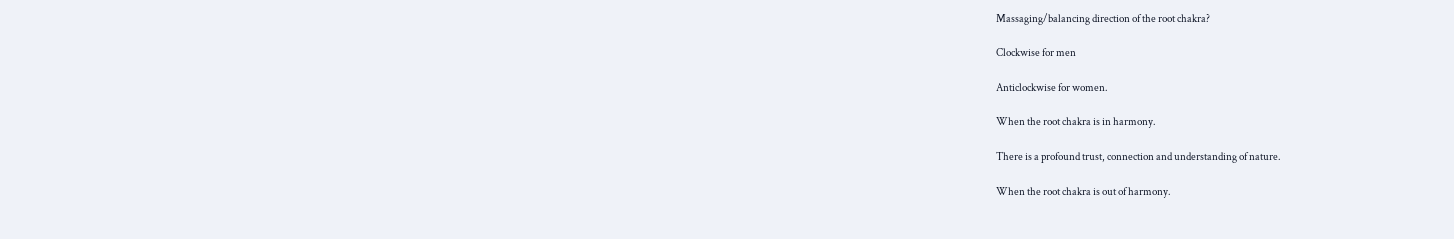Massaging/balancing direction of the root chakra?

Clockwise for men

Anticlockwise for women.

When the root chakra is in harmony.

There is a profound trust, connection and understanding of nature.

When the root chakra is out of harmony.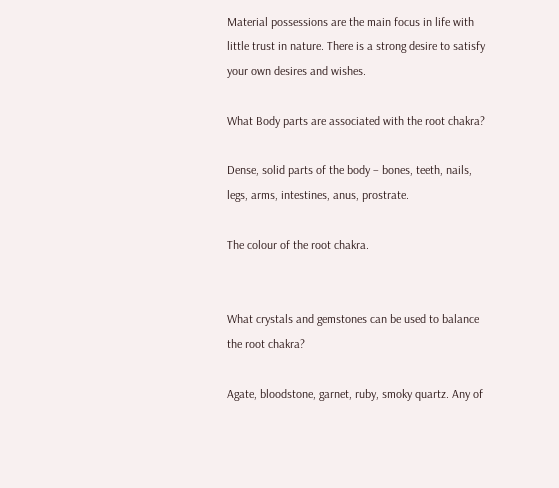Material possessions are the main focus in life with little trust in nature. There is a strong desire to satisfy your own desires and wishes.

What Body parts are associated with the root chakra?

Dense, solid parts of the body – bones, teeth, nails, legs, arms, intestines, anus, prostrate.

The colour of the root chakra.


What crystals and gemstones can be used to balance the root chakra?

Agate, bloodstone, garnet, ruby, smoky quartz. Any of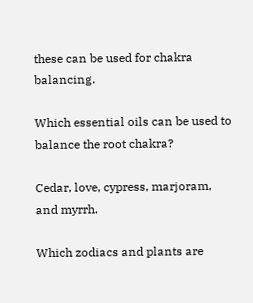these can be used for chakra balancing.

Which essential oils can be used to balance the root chakra?

Cedar, love, cypress, marjoram, and myrrh.

Which zodiacs and plants are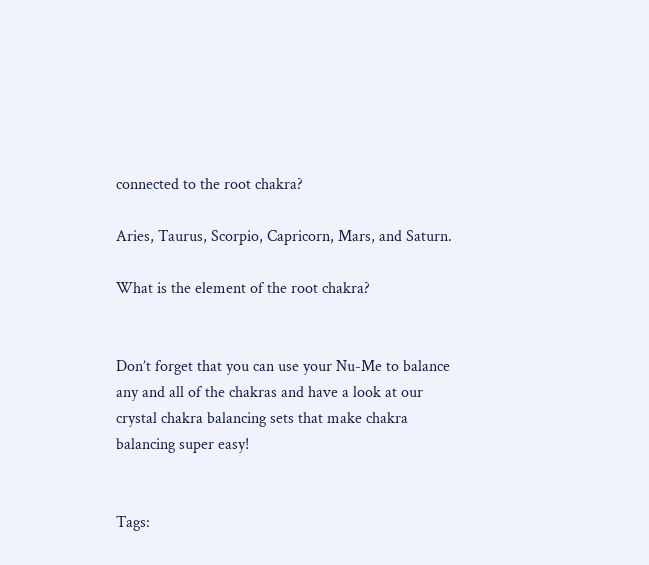connected to the root chakra?

Aries, Taurus, Scorpio, Capricorn, Mars, and Saturn.

What is the element of the root chakra?


Don’t forget that you can use your Nu-Me to balance any and all of the chakras and have a look at our crystal chakra balancing sets that make chakra balancing super easy!


Tags: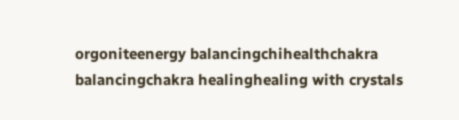orgoniteenergy balancingchihealthchakra balancingchakra healinghealing with crystals